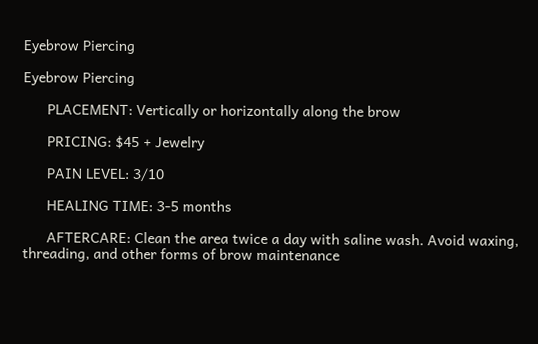Eyebrow Piercing

Eyebrow Piercing

      PLACEMENT: Vertically or horizontally along the brow

      PRICING: $45 + Jewelry

      PAIN LEVEL: 3/10

      HEALING TIME: 3-5 months

      AFTERCARE: Clean the area twice a day with saline wash. Avoid waxing, threading, and other forms of brow maintenance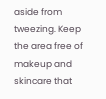aside from tweezing. Keep the area free of makeup and skincare that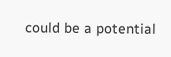could be a potential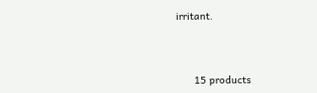irritant.



      15 products